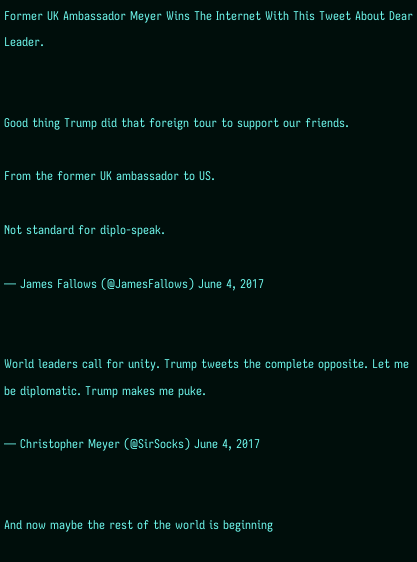Former UK Ambassador Meyer Wins The Internet With This Tweet About Dear Leader.


Good thing Trump did that foreign tour to support our friends.

From the former UK ambassador to US.

Not standard for diplo-speak.

— James Fallows (@JamesFallows) June 4, 2017


World leaders call for unity. Trump tweets the complete opposite. Let me be diplomatic. Trump makes me puke.

— Christopher Meyer (@SirSocks) June 4, 2017


And now maybe the rest of the world is beginning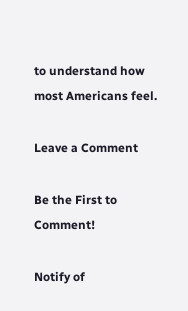to understand how most Americans feel.

Leave a Comment

Be the First to Comment!

Notify of